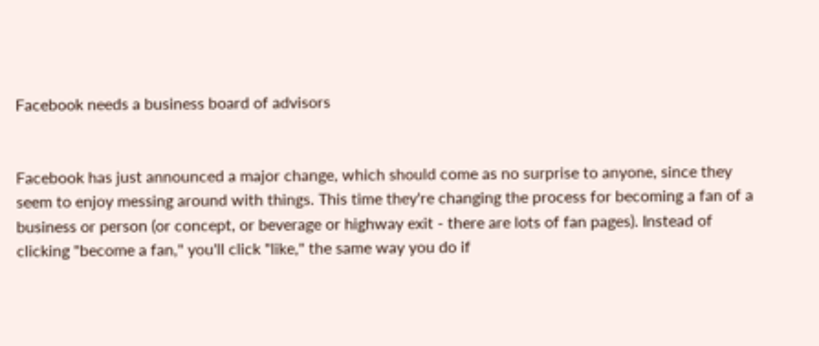Facebook needs a business board of advisors


Facebook has just announced a major change, which should come as no surprise to anyone, since they seem to enjoy messing around with things. This time they're changing the process for becoming a fan of a business or person (or concept, or beverage or highway exit - there are lots of fan pages). Instead of clicking "become a fan," you'll click "like," the same way you do if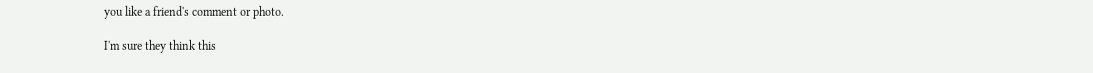you like a friend's comment or photo.

I'm sure they think this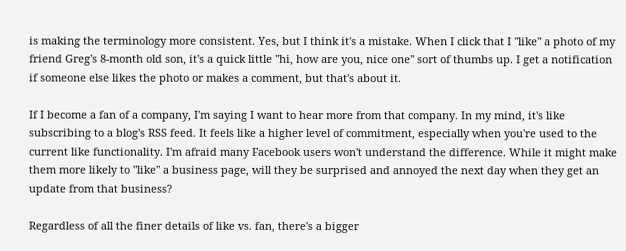is making the terminology more consistent. Yes, but I think it's a mistake. When I click that I "like" a photo of my friend Greg's 8-month old son, it's a quick little "hi, how are you, nice one" sort of thumbs up. I get a notification if someone else likes the photo or makes a comment, but that's about it.

If I become a fan of a company, I'm saying I want to hear more from that company. In my mind, it's like subscribing to a blog's RSS feed. It feels like a higher level of commitment, especially when you're used to the current like functionality. I'm afraid many Facebook users won't understand the difference. While it might make them more likely to "like" a business page, will they be surprised and annoyed the next day when they get an update from that business?

Regardless of all the finer details of like vs. fan, there's a bigger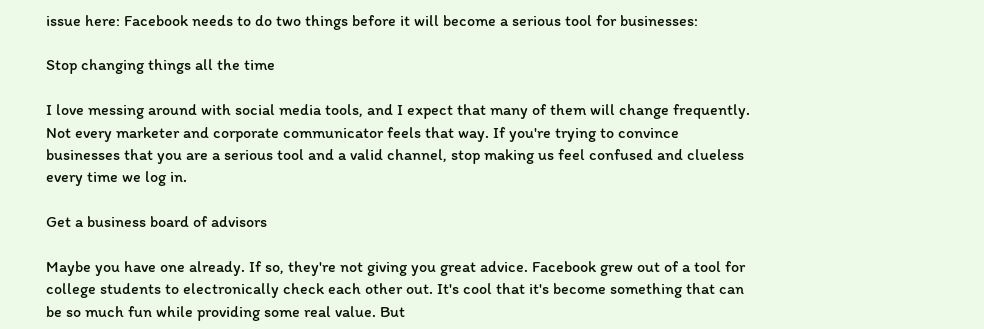issue here: Facebook needs to do two things before it will become a serious tool for businesses:

Stop changing things all the time

I love messing around with social media tools, and I expect that many of them will change frequently. Not every marketer and corporate communicator feels that way. If you're trying to convince businesses that you are a serious tool and a valid channel, stop making us feel confused and clueless every time we log in.

Get a business board of advisors

Maybe you have one already. If so, they're not giving you great advice. Facebook grew out of a tool for college students to electronically check each other out. It's cool that it's become something that can be so much fun while providing some real value. But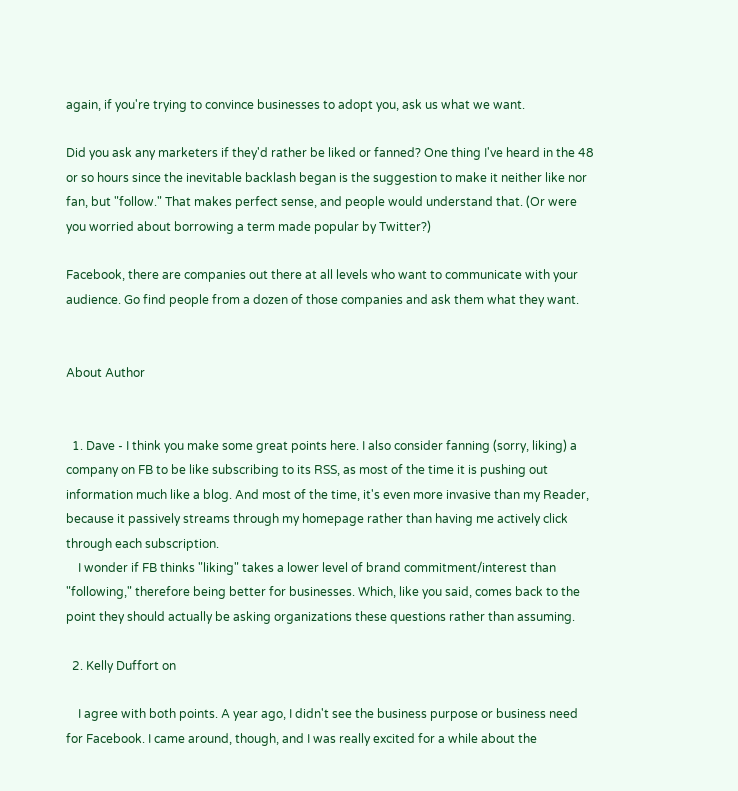again, if you're trying to convince businesses to adopt you, ask us what we want.

Did you ask any marketers if they'd rather be liked or fanned? One thing I've heard in the 48 or so hours since the inevitable backlash began is the suggestion to make it neither like nor fan, but "follow." That makes perfect sense, and people would understand that. (Or were you worried about borrowing a term made popular by Twitter?)

Facebook, there are companies out there at all levels who want to communicate with your audience. Go find people from a dozen of those companies and ask them what they want.


About Author


  1. Dave - I think you make some great points here. I also consider fanning (sorry, liking) a company on FB to be like subscribing to its RSS, as most of the time it is pushing out information much like a blog. And most of the time, it's even more invasive than my Reader, because it passively streams through my homepage rather than having me actively click through each subscription.
    I wonder if FB thinks "liking" takes a lower level of brand commitment/interest than "following," therefore being better for businesses. Which, like you said, comes back to the point they should actually be asking organizations these questions rather than assuming.

  2. Kelly Duffort on

    I agree with both points. A year ago, I didn't see the business purpose or business need for Facebook. I came around, though, and I was really excited for a while about the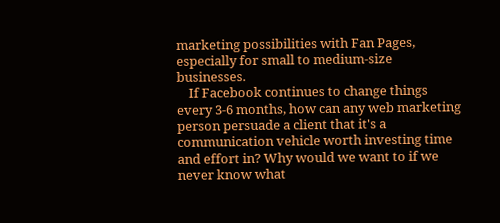marketing possibilities with Fan Pages, especially for small to medium-size businesses.
    If Facebook continues to change things every 3-6 months, how can any web marketing person persuade a client that it's a communication vehicle worth investing time and effort in? Why would we want to if we never know what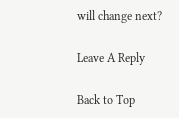will change next?

Leave A Reply

Back to Top